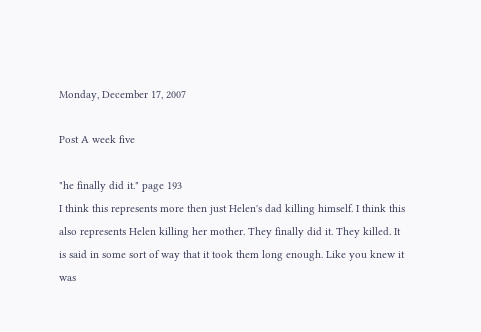Monday, December 17, 2007

Post A week five

"he finally did it." page 193
I think this represents more then just Helen's dad killing himself. I think this also represents Helen killing her mother. They finally did it. They killed. It is said in some sort of way that it took them long enough. Like you knew it was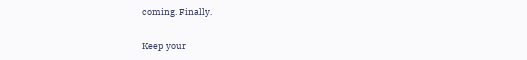coming. Finally.

Keep your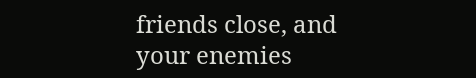friends close, and your enemies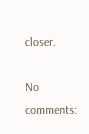closer.

No comments: